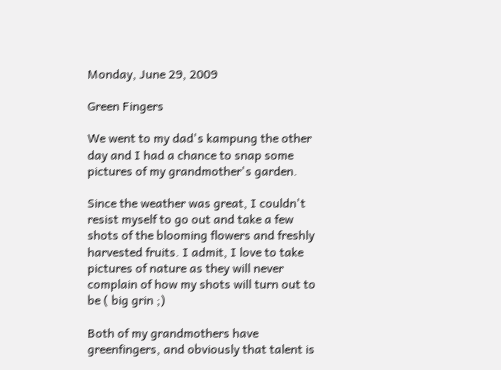Monday, June 29, 2009

Green Fingers

We went to my dad's kampung the other day and I had a chance to snap some pictures of my grandmother's garden.

Since the weather was great, I couldn't resist myself to go out and take a few shots of the blooming flowers and freshly harvested fruits. I admit, I love to take pictures of nature as they will never complain of how my shots will turn out to be ( big grin ;)

Both of my grandmothers have greenfingers, and obviously that talent is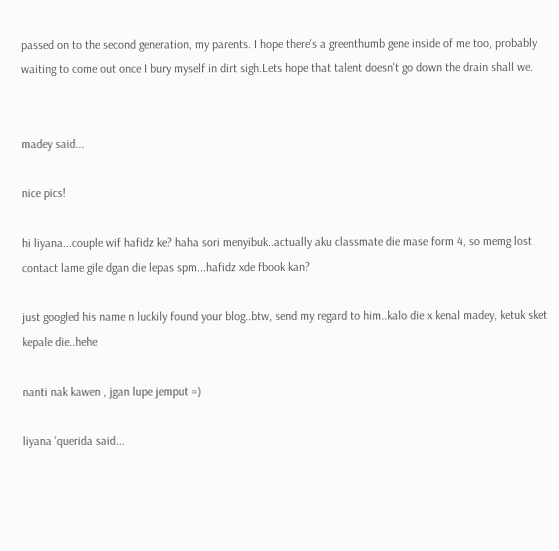passed on to the second generation, my parents. I hope there's a greenthumb gene inside of me too, probably waiting to come out once I bury myself in dirt sigh.Lets hope that talent doesn't go down the drain shall we.


madey said...

nice pics!

hi liyana...couple wif hafidz ke? haha sori menyibuk..actually aku classmate die mase form 4, so memg lost contact lame gile dgan die lepas spm...hafidz xde fbook kan?

just googled his name n luckily found your blog..btw, send my regard to him..kalo die x kenal madey, ketuk sket kepale die..hehe

nanti nak kawen , jgan lupe jemput =)

liyana 'querida said...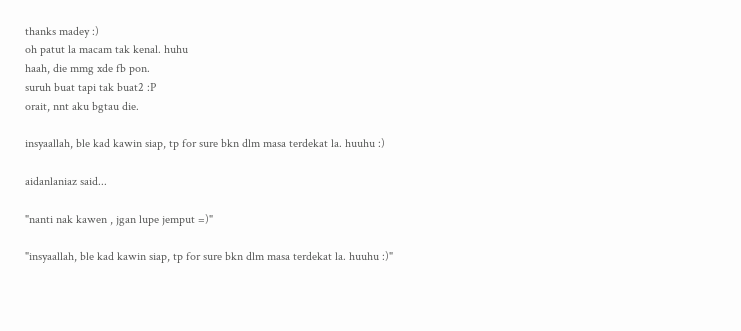thanks madey :)
oh patut la macam tak kenal. huhu
haah, die mmg xde fb pon.
suruh buat tapi tak buat2 :P
orait, nnt aku bgtau die.

insyaallah, ble kad kawin siap, tp for sure bkn dlm masa terdekat la. huuhu :)

aidanlaniaz said...

"nanti nak kawen , jgan lupe jemput =)"

"insyaallah, ble kad kawin siap, tp for sure bkn dlm masa terdekat la. huuhu :)"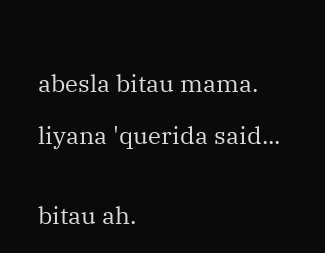abesla bitau mama.

liyana 'querida said...


bitau ah.